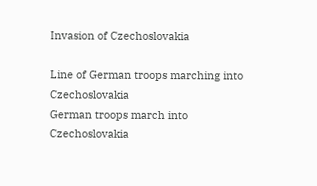Invasion of Czechoslovakia

Line of German troops marching into Czechoslovakia
German troops march into Czechoslovakia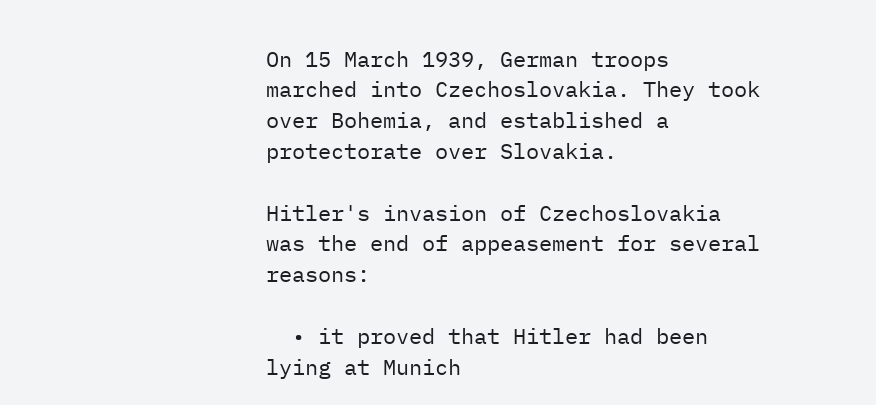On 15 March 1939, German troops marched into Czechoslovakia. They took over Bohemia, and established a protectorate over Slovakia.

Hitler's invasion of Czechoslovakia was the end of appeasement for several reasons:

  • it proved that Hitler had been lying at Munich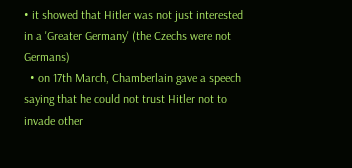• it showed that Hitler was not just interested in a 'Greater Germany' (the Czechs were not Germans)
  • on 17th March, Chamberlain gave a speech saying that he could not trust Hitler not to invade other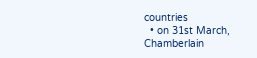countries
  • on 31st March, Chamberlain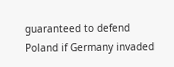guaranteed to defend Poland if Germany invaded